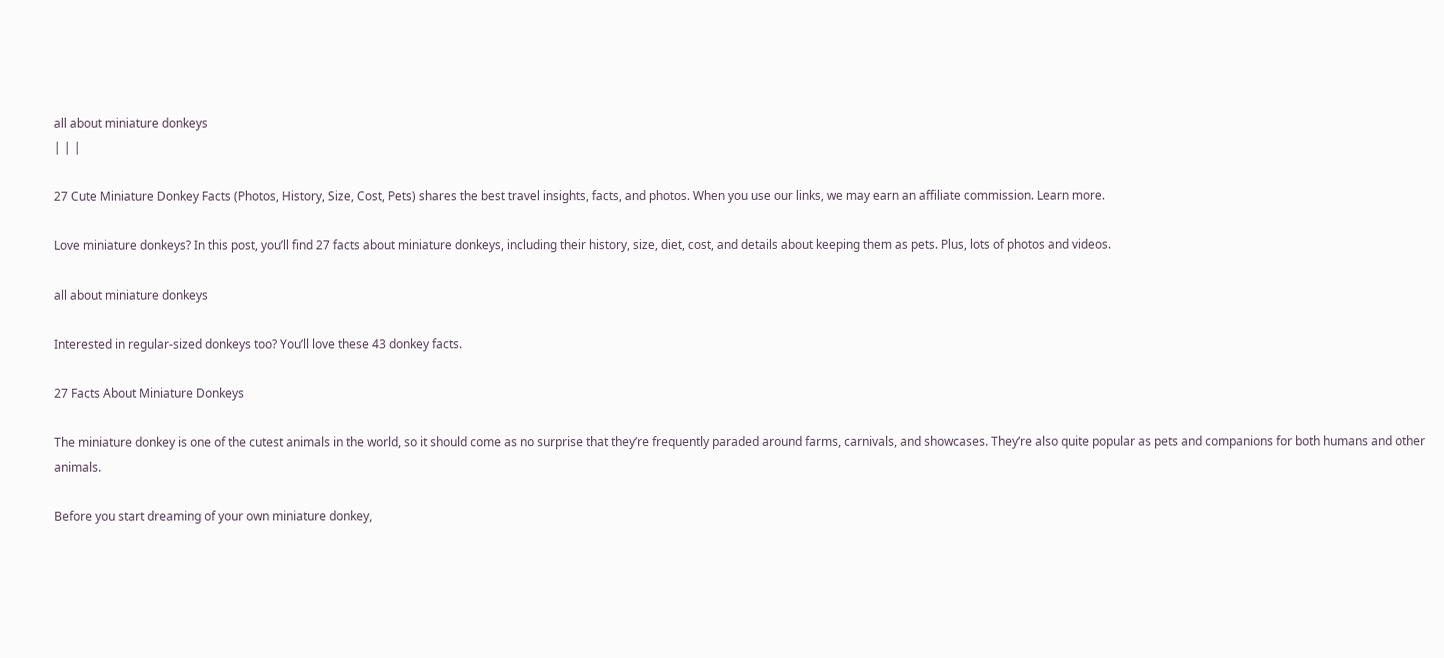all about miniature donkeys
| | |

27 Cute Miniature Donkey Facts (Photos, History, Size, Cost, Pets) shares the best travel insights, facts, and photos. When you use our links, we may earn an affiliate commission. Learn more.

Love miniature donkeys? In this post, you’ll find 27 facts about miniature donkeys, including their history, size, diet, cost, and details about keeping them as pets. Plus, lots of photos and videos.

all about miniature donkeys

Interested in regular-sized donkeys too? You’ll love these 43 donkey facts.

27 Facts About Miniature Donkeys

The miniature donkey is one of the cutest animals in the world, so it should come as no surprise that they’re frequently paraded around farms, carnivals, and showcases. They’re also quite popular as pets and companions for both humans and other animals.

Before you start dreaming of your own miniature donkey,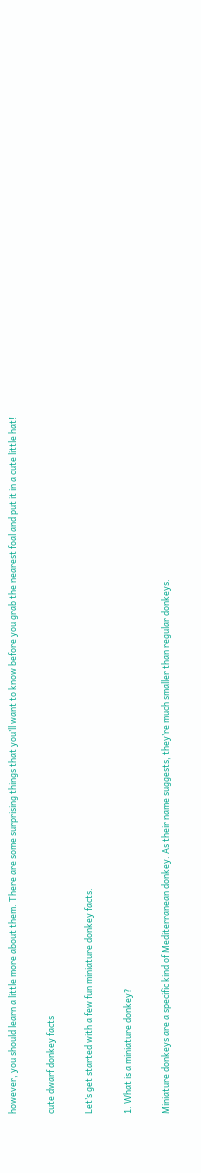however, you should learn a little more about them. There are some surprising things that you’ll want to know before you grab the nearest foal and put it in a cute little hat!

cute dwarf donkey facts

Let’s get started with a few fun miniature donkey facts.

1. What is a miniature donkey?

Miniature donkeys are a specific kind of Mediterranean donkey. As their name suggests, they’re much smaller than regular donkeys.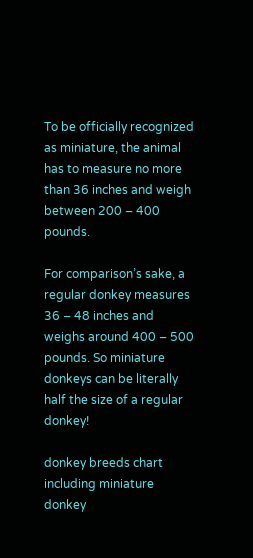To be officially recognized as miniature, the animal has to measure no more than 36 inches and weigh between 200 – 400 pounds.

For comparison’s sake, a regular donkey measures 36 – 48 inches and weighs around 400 – 500 pounds. So miniature donkeys can be literally half the size of a regular donkey!

donkey breeds chart including miniature donkey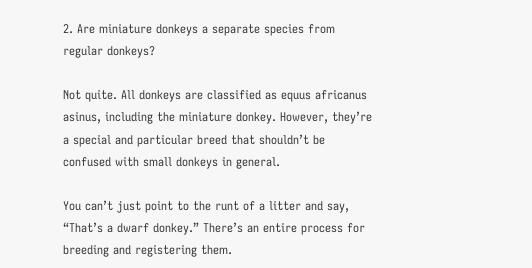2. Are miniature donkeys a separate species from regular donkeys?

Not quite. All donkeys are classified as equus africanus asinus, including the miniature donkey. However, they’re a special and particular breed that shouldn’t be confused with small donkeys in general.

You can’t just point to the runt of a litter and say, “That’s a dwarf donkey.” There’s an entire process for breeding and registering them.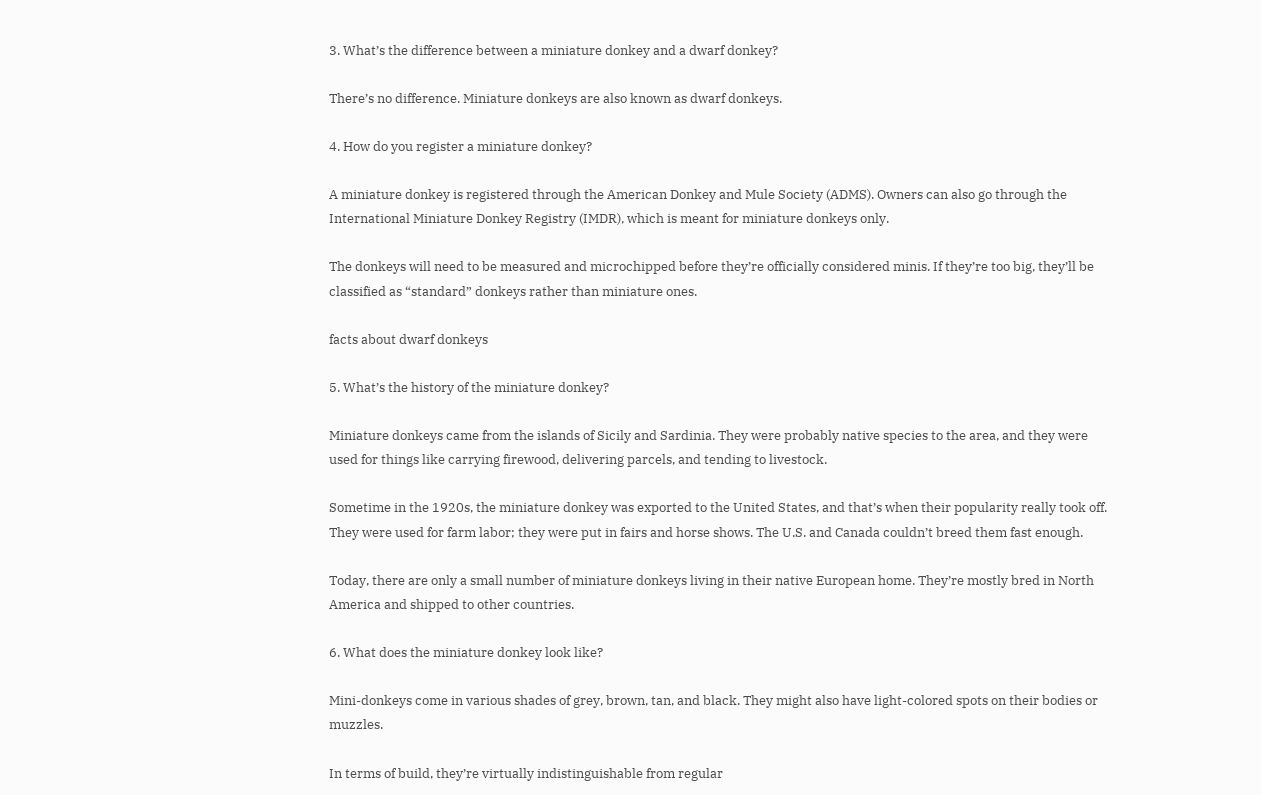3. What’s the difference between a miniature donkey and a dwarf donkey?

There’s no difference. Miniature donkeys are also known as dwarf donkeys.

4. How do you register a miniature donkey?

A miniature donkey is registered through the American Donkey and Mule Society (ADMS). Owners can also go through the International Miniature Donkey Registry (IMDR), which is meant for miniature donkeys only.

The donkeys will need to be measured and microchipped before they’re officially considered minis. If they’re too big, they’ll be classified as “standard” donkeys rather than miniature ones.

facts about dwarf donkeys

5. What’s the history of the miniature donkey?

Miniature donkeys came from the islands of Sicily and Sardinia. They were probably native species to the area, and they were used for things like carrying firewood, delivering parcels, and tending to livestock.

Sometime in the 1920s, the miniature donkey was exported to the United States, and that’s when their popularity really took off. They were used for farm labor; they were put in fairs and horse shows. The U.S. and Canada couldn’t breed them fast enough.

Today, there are only a small number of miniature donkeys living in their native European home. They’re mostly bred in North America and shipped to other countries.

6. What does the miniature donkey look like?

Mini-donkeys come in various shades of grey, brown, tan, and black. They might also have light-colored spots on their bodies or muzzles.

In terms of build, they’re virtually indistinguishable from regular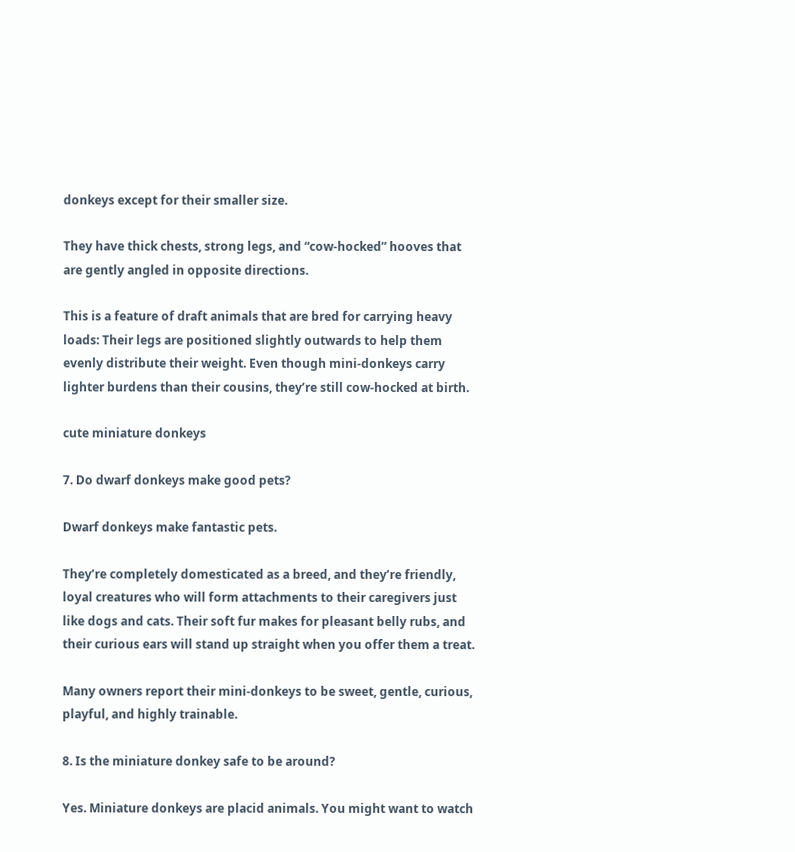donkeys except for their smaller size.

They have thick chests, strong legs, and “cow-hocked” hooves that are gently angled in opposite directions.

This is a feature of draft animals that are bred for carrying heavy loads: Their legs are positioned slightly outwards to help them evenly distribute their weight. Even though mini-donkeys carry lighter burdens than their cousins, they’re still cow-hocked at birth.

cute miniature donkeys

7. Do dwarf donkeys make good pets?

Dwarf donkeys make fantastic pets.

They’re completely domesticated as a breed, and they’re friendly, loyal creatures who will form attachments to their caregivers just like dogs and cats. Their soft fur makes for pleasant belly rubs, and their curious ears will stand up straight when you offer them a treat.

Many owners report their mini-donkeys to be sweet, gentle, curious, playful, and highly trainable.

8. Is the miniature donkey safe to be around?

Yes. Miniature donkeys are placid animals. You might want to watch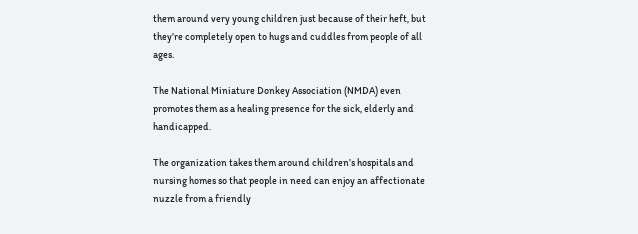them around very young children just because of their heft, but they’re completely open to hugs and cuddles from people of all ages.

The National Miniature Donkey Association (NMDA) even promotes them as a healing presence for the sick, elderly and handicapped.

The organization takes them around children’s hospitals and nursing homes so that people in need can enjoy an affectionate nuzzle from a friendly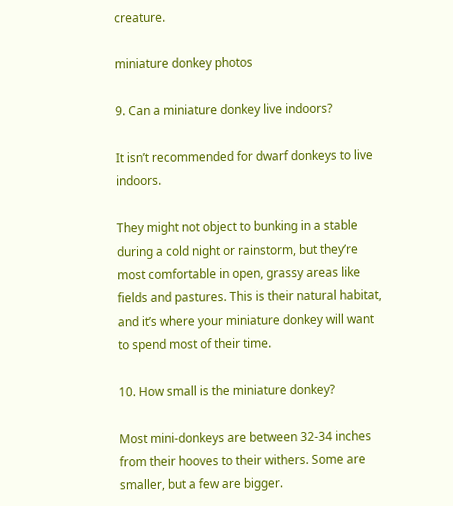creature.

miniature donkey photos

9. Can a miniature donkey live indoors?

It isn’t recommended for dwarf donkeys to live indoors.

They might not object to bunking in a stable during a cold night or rainstorm, but they’re most comfortable in open, grassy areas like fields and pastures. This is their natural habitat, and it’s where your miniature donkey will want to spend most of their time.

10. How small is the miniature donkey?

Most mini-donkeys are between 32-34 inches from their hooves to their withers. Some are smaller, but a few are bigger.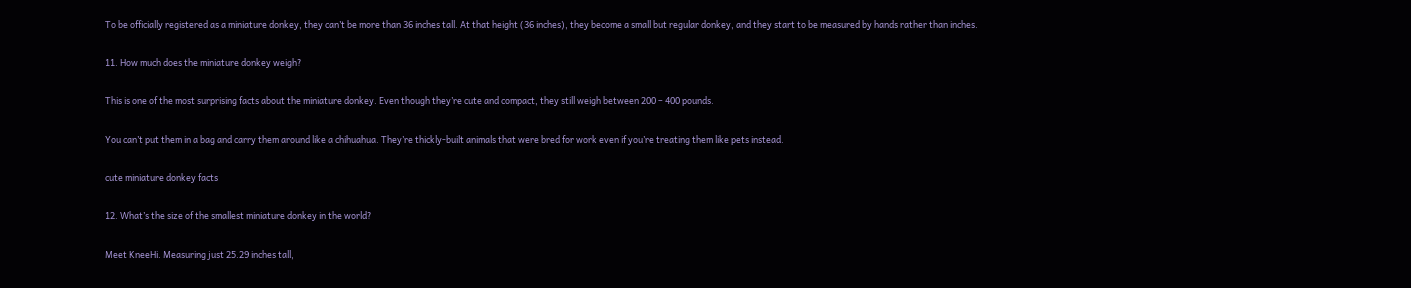To be officially registered as a miniature donkey, they can’t be more than 36 inches tall. At that height (36 inches), they become a small but regular donkey, and they start to be measured by hands rather than inches.

11. How much does the miniature donkey weigh?

This is one of the most surprising facts about the miniature donkey. Even though they’re cute and compact, they still weigh between 200 – 400 pounds.

You can’t put them in a bag and carry them around like a chihuahua. They’re thickly-built animals that were bred for work even if you’re treating them like pets instead.

cute miniature donkey facts

12. What’s the size of the smallest miniature donkey in the world?

Meet KneeHi. Measuring just 25.29 inches tall,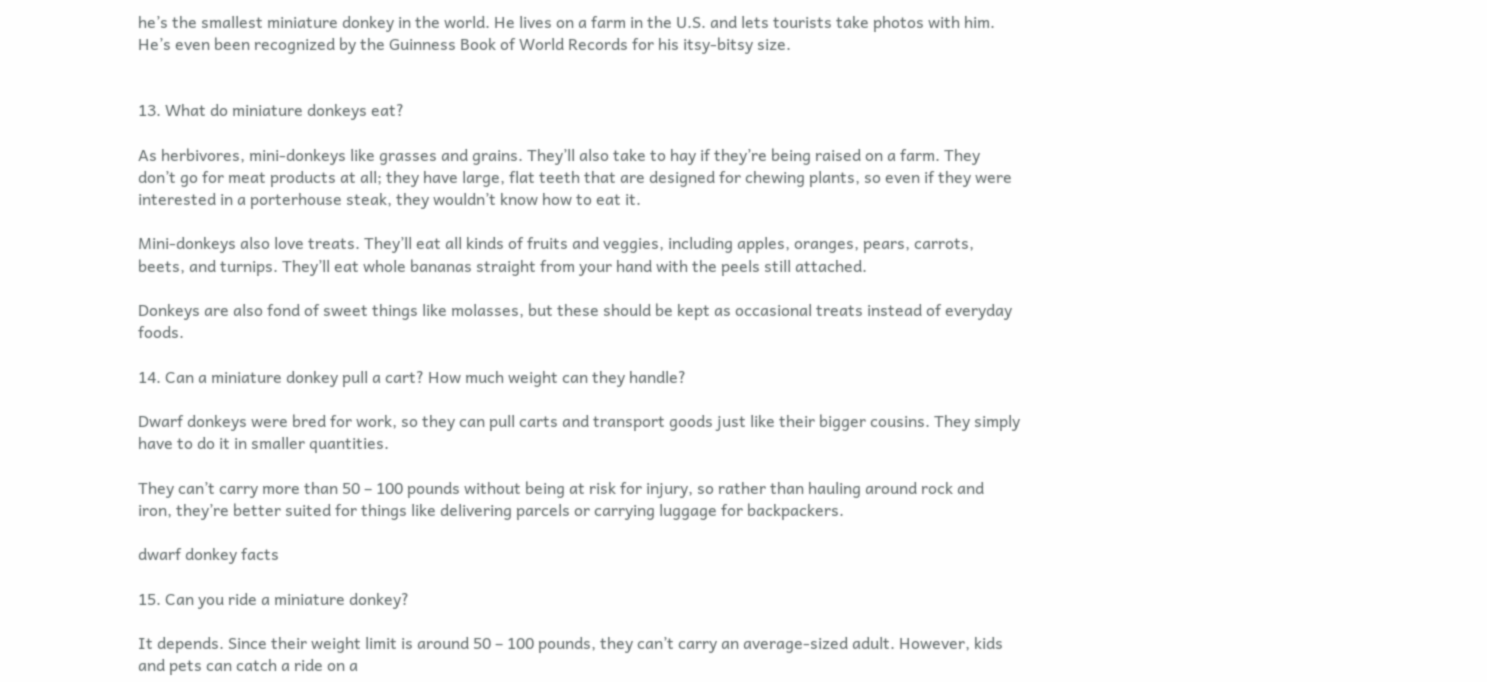he’s the smallest miniature donkey in the world. He lives on a farm in the U.S. and lets tourists take photos with him. He’s even been recognized by the Guinness Book of World Records for his itsy-bitsy size.


13. What do miniature donkeys eat?

As herbivores, mini-donkeys like grasses and grains. They’ll also take to hay if they’re being raised on a farm. They don’t go for meat products at all; they have large, flat teeth that are designed for chewing plants, so even if they were interested in a porterhouse steak, they wouldn’t know how to eat it.

Mini-donkeys also love treats. They’ll eat all kinds of fruits and veggies, including apples, oranges, pears, carrots, beets, and turnips. They’ll eat whole bananas straight from your hand with the peels still attached.

Donkeys are also fond of sweet things like molasses, but these should be kept as occasional treats instead of everyday foods.

14. Can a miniature donkey pull a cart? How much weight can they handle?

Dwarf donkeys were bred for work, so they can pull carts and transport goods just like their bigger cousins. They simply have to do it in smaller quantities.

They can’t carry more than 50 – 100 pounds without being at risk for injury, so rather than hauling around rock and iron, they’re better suited for things like delivering parcels or carrying luggage for backpackers.

dwarf donkey facts

15. Can you ride a miniature donkey?

It depends. Since their weight limit is around 50 – 100 pounds, they can’t carry an average-sized adult. However, kids and pets can catch a ride on a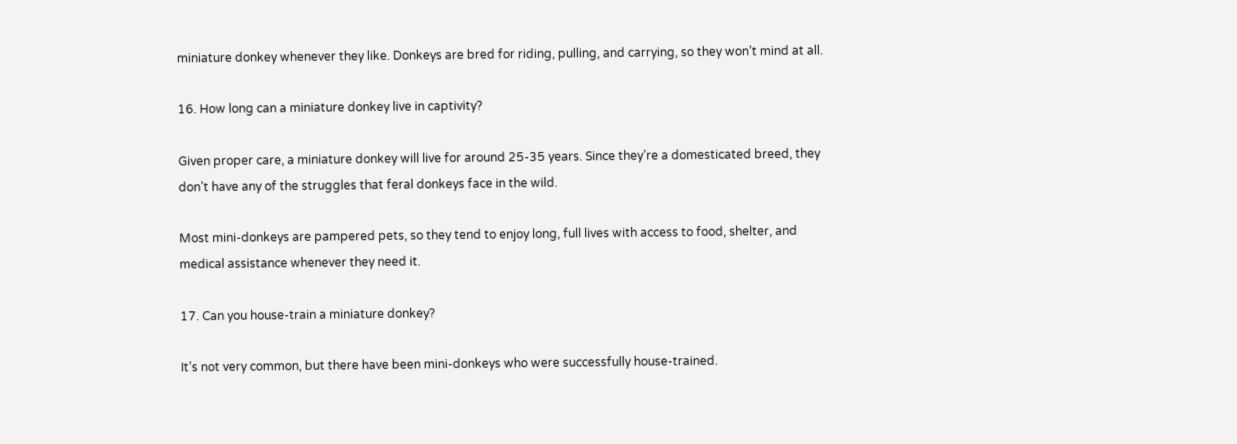miniature donkey whenever they like. Donkeys are bred for riding, pulling, and carrying, so they won’t mind at all.

16. How long can a miniature donkey live in captivity?

Given proper care, a miniature donkey will live for around 25-35 years. Since they’re a domesticated breed, they don’t have any of the struggles that feral donkeys face in the wild.

Most mini-donkeys are pampered pets, so they tend to enjoy long, full lives with access to food, shelter, and medical assistance whenever they need it.

17. Can you house-train a miniature donkey?

It’s not very common, but there have been mini-donkeys who were successfully house-trained.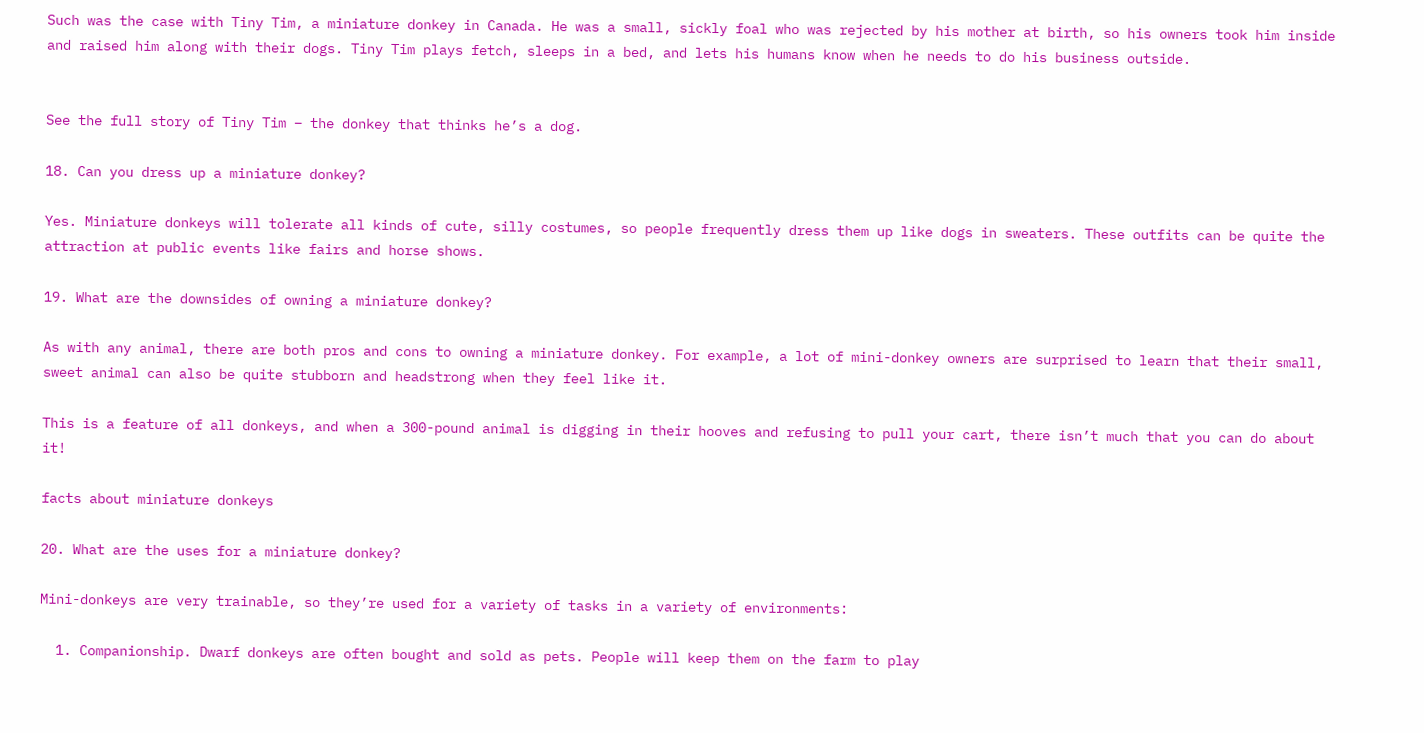Such was the case with Tiny Tim, a miniature donkey in Canada. He was a small, sickly foal who was rejected by his mother at birth, so his owners took him inside and raised him along with their dogs. Tiny Tim plays fetch, sleeps in a bed, and lets his humans know when he needs to do his business outside.


See the full story of Tiny Tim – the donkey that thinks he’s a dog.

18. Can you dress up a miniature donkey?

Yes. Miniature donkeys will tolerate all kinds of cute, silly costumes, so people frequently dress them up like dogs in sweaters. These outfits can be quite the attraction at public events like fairs and horse shows.

19. What are the downsides of owning a miniature donkey?

As with any animal, there are both pros and cons to owning a miniature donkey. For example, a lot of mini-donkey owners are surprised to learn that their small, sweet animal can also be quite stubborn and headstrong when they feel like it.

This is a feature of all donkeys, and when a 300-pound animal is digging in their hooves and refusing to pull your cart, there isn’t much that you can do about it!

facts about miniature donkeys

20. What are the uses for a miniature donkey?

Mini-donkeys are very trainable, so they’re used for a variety of tasks in a variety of environments:

  1. Companionship. Dwarf donkeys are often bought and sold as pets. People will keep them on the farm to play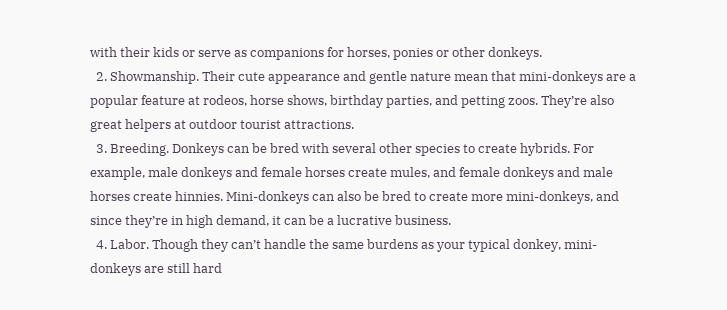with their kids or serve as companions for horses, ponies or other donkeys.
  2. Showmanship. Their cute appearance and gentle nature mean that mini-donkeys are a popular feature at rodeos, horse shows, birthday parties, and petting zoos. They’re also great helpers at outdoor tourist attractions.
  3. Breeding. Donkeys can be bred with several other species to create hybrids. For example, male donkeys and female horses create mules, and female donkeys and male horses create hinnies. Mini-donkeys can also be bred to create more mini-donkeys, and since they’re in high demand, it can be a lucrative business.
  4. Labor. Though they can’t handle the same burdens as your typical donkey, mini-donkeys are still hard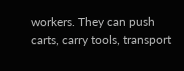workers. They can push carts, carry tools, transport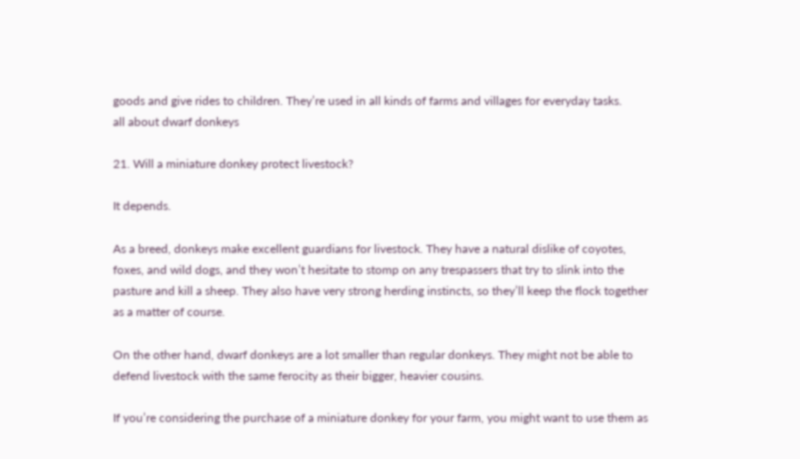goods and give rides to children. They’re used in all kinds of farms and villages for everyday tasks.
all about dwarf donkeys

21. Will a miniature donkey protect livestock?

It depends.

As a breed, donkeys make excellent guardians for livestock. They have a natural dislike of coyotes, foxes, and wild dogs, and they won’t hesitate to stomp on any trespassers that try to slink into the pasture and kill a sheep. They also have very strong herding instincts, so they’ll keep the flock together as a matter of course.

On the other hand, dwarf donkeys are a lot smaller than regular donkeys. They might not be able to defend livestock with the same ferocity as their bigger, heavier cousins.

If you’re considering the purchase of a miniature donkey for your farm, you might want to use them as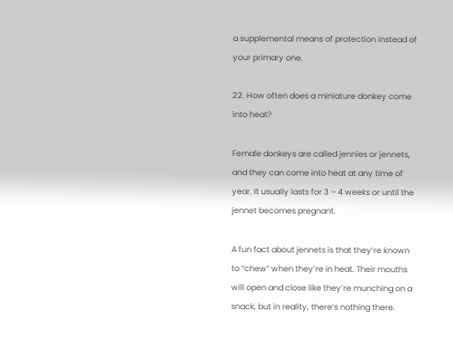a supplemental means of protection instead of your primary one.

22. How often does a miniature donkey come into heat?

Female donkeys are called jennies or jennets, and they can come into heat at any time of year. It usually lasts for 3 – 4 weeks or until the jennet becomes pregnant.

A fun fact about jennets is that they’re known to “chew” when they’re in heat. Their mouths will open and close like they’re munching on a snack, but in reality, there’s nothing there.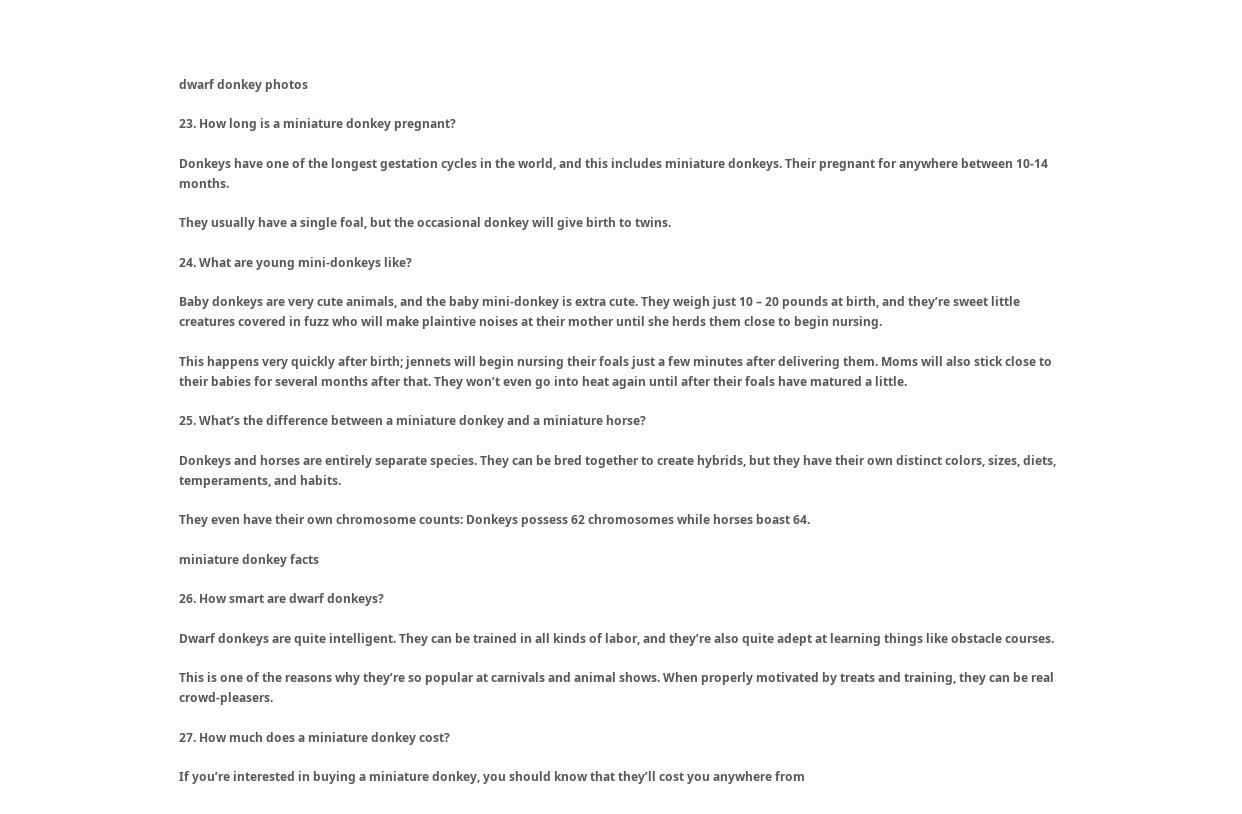dwarf donkey photos

23. How long is a miniature donkey pregnant?

Donkeys have one of the longest gestation cycles in the world, and this includes miniature donkeys. Their pregnant for anywhere between 10-14 months.

They usually have a single foal, but the occasional donkey will give birth to twins.

24. What are young mini-donkeys like?

Baby donkeys are very cute animals, and the baby mini-donkey is extra cute. They weigh just 10 – 20 pounds at birth, and they’re sweet little creatures covered in fuzz who will make plaintive noises at their mother until she herds them close to begin nursing.

This happens very quickly after birth; jennets will begin nursing their foals just a few minutes after delivering them. Moms will also stick close to their babies for several months after that. They won’t even go into heat again until after their foals have matured a little.

25. What’s the difference between a miniature donkey and a miniature horse?

Donkeys and horses are entirely separate species. They can be bred together to create hybrids, but they have their own distinct colors, sizes, diets, temperaments, and habits.

They even have their own chromosome counts: Donkeys possess 62 chromosomes while horses boast 64.

miniature donkey facts

26. How smart are dwarf donkeys?

Dwarf donkeys are quite intelligent. They can be trained in all kinds of labor, and they’re also quite adept at learning things like obstacle courses.

This is one of the reasons why they’re so popular at carnivals and animal shows. When properly motivated by treats and training, they can be real crowd-pleasers.

27. How much does a miniature donkey cost?

If you’re interested in buying a miniature donkey, you should know that they’ll cost you anywhere from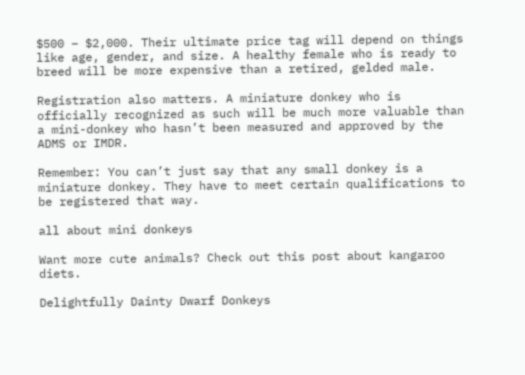$500 – $2,000. Their ultimate price tag will depend on things like age, gender, and size. A healthy female who is ready to breed will be more expensive than a retired, gelded male.

Registration also matters. A miniature donkey who is officially recognized as such will be much more valuable than a mini-donkey who hasn’t been measured and approved by the ADMS or IMDR.

Remember: You can’t just say that any small donkey is a miniature donkey. They have to meet certain qualifications to be registered that way.

all about mini donkeys

Want more cute animals? Check out this post about kangaroo diets.

Delightfully Dainty Dwarf Donkeys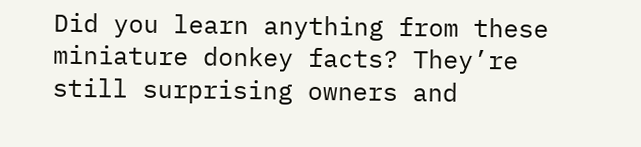Did you learn anything from these miniature donkey facts? They’re still surprising owners and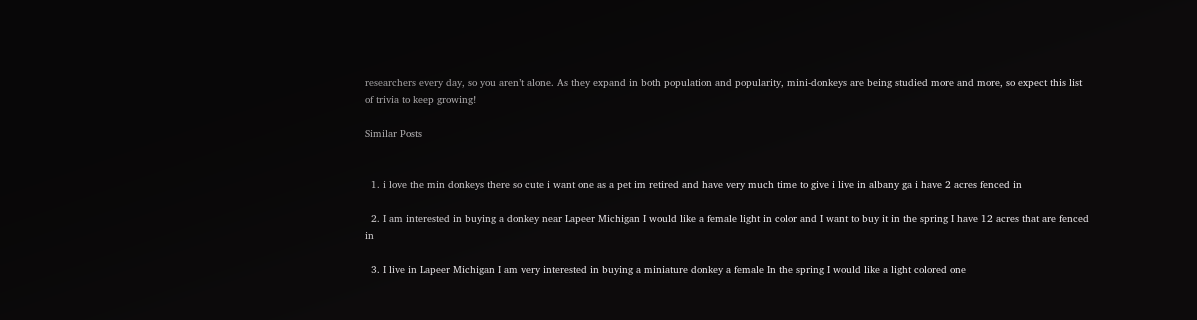researchers every day, so you aren’t alone. As they expand in both population and popularity, mini-donkeys are being studied more and more, so expect this list of trivia to keep growing!

Similar Posts


  1. i love the min donkeys there so cute i want one as a pet im retired and have very much time to give i live in albany ga i have 2 acres fenced in

  2. I am interested in buying a donkey near Lapeer Michigan I would like a female light in color and I want to buy it in the spring I have 12 acres that are fenced in

  3. I live in Lapeer Michigan I am very interested in buying a miniature donkey a female In the spring I would like a light colored one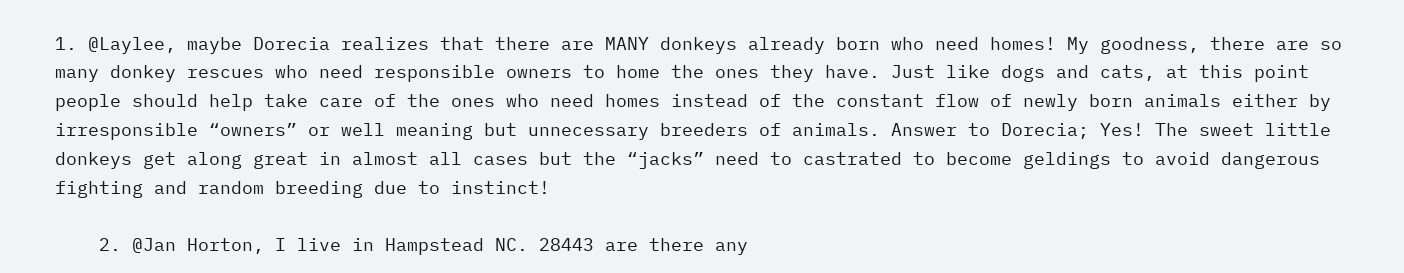1. @Laylee, maybe Dorecia realizes that there are MANY donkeys already born who need homes! My goodness, there are so many donkey rescues who need responsible owners to home the ones they have. Just like dogs and cats, at this point people should help take care of the ones who need homes instead of the constant flow of newly born animals either by irresponsible “owners” or well meaning but unnecessary breeders of animals. Answer to Dorecia; Yes! The sweet little donkeys get along great in almost all cases but the “jacks” need to castrated to become geldings to avoid dangerous fighting and random breeding due to instinct!

    2. @Jan Horton, I live in Hampstead NC. 28443 are there any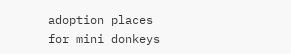adoption places for mini donkeys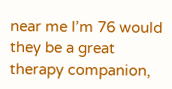near me I’m 76 would they be a great therapy companion,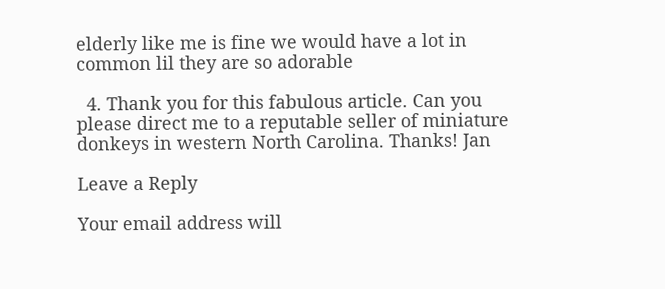elderly like me is fine we would have a lot in common lil they are so adorable

  4. Thank you for this fabulous article. Can you please direct me to a reputable seller of miniature donkeys in western North Carolina. Thanks! Jan

Leave a Reply

Your email address will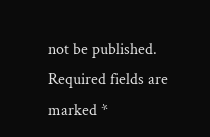not be published. Required fields are marked *